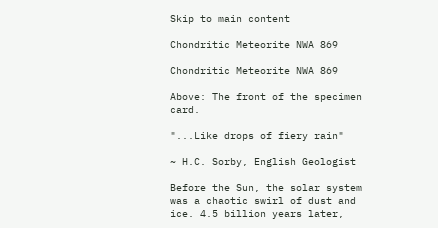Skip to main content

Chondritic Meteorite NWA 869

Chondritic Meteorite NWA 869

Above: The front of the specimen card.

"...Like drops of fiery rain"

~ H.C. Sorby, English Geologist

Before the Sun, the solar system was a chaotic swirl of dust and ice. 4.5 billion years later,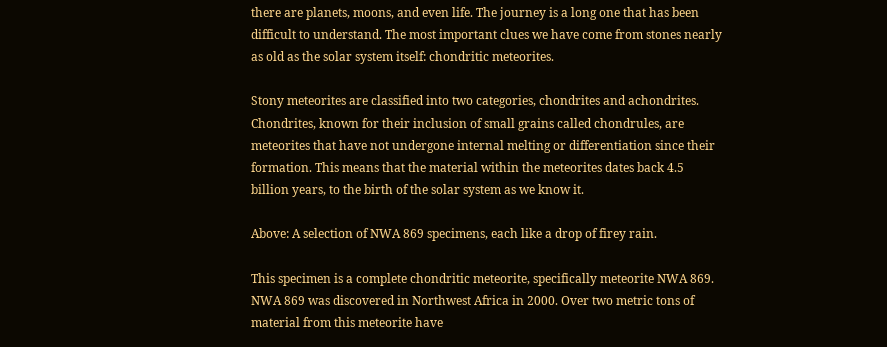there are planets, moons, and even life. The journey is a long one that has been difficult to understand. The most important clues we have come from stones nearly as old as the solar system itself: chondritic meteorites.

Stony meteorites are classified into two categories, chondrites and achondrites. Chondrites, known for their inclusion of small grains called chondrules, are meteorites that have not undergone internal melting or differentiation since their formation. This means that the material within the meteorites dates back 4.5 billion years, to the birth of the solar system as we know it.

Above: A selection of NWA 869 specimens, each like a drop of firey rain.

This specimen is a complete chondritic meteorite, specifically meteorite NWA 869. NWA 869 was discovered in Northwest Africa in 2000. Over two metric tons of material from this meteorite have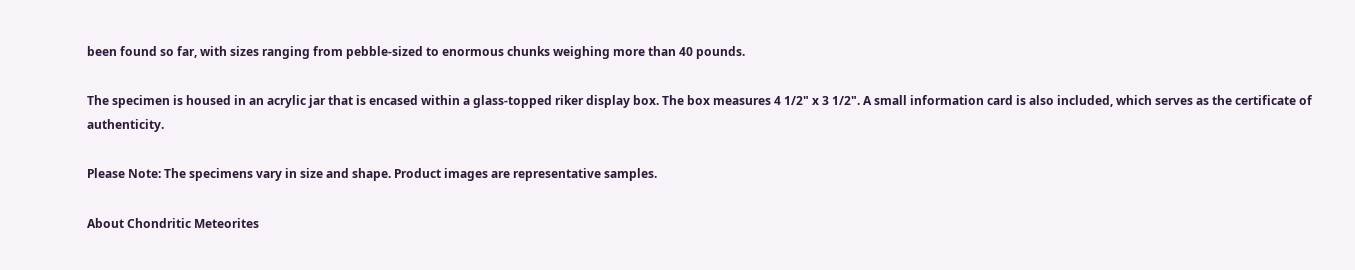been found so far, with sizes ranging from pebble-sized to enormous chunks weighing more than 40 pounds.

The specimen is housed in an acrylic jar that is encased within a glass-topped riker display box. The box measures 4 1/2" x 3 1/2". A small information card is also included, which serves as the certificate of authenticity.

Please Note: The specimens vary in size and shape. Product images are representative samples.

About Chondritic Meteorites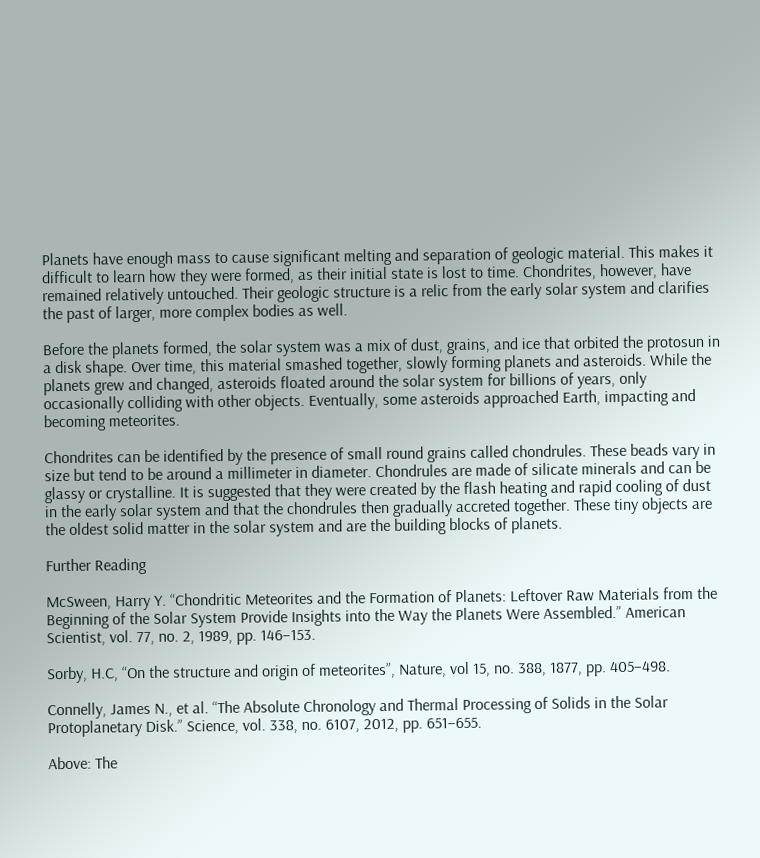Planets have enough mass to cause significant melting and separation of geologic material. This makes it difficult to learn how they were formed, as their initial state is lost to time. Chondrites, however, have remained relatively untouched. Their geologic structure is a relic from the early solar system and clarifies the past of larger, more complex bodies as well.

Before the planets formed, the solar system was a mix of dust, grains, and ice that orbited the protosun in a disk shape. Over time, this material smashed together, slowly forming planets and asteroids. While the planets grew and changed, asteroids floated around the solar system for billions of years, only occasionally colliding with other objects. Eventually, some asteroids approached Earth, impacting and becoming meteorites.

Chondrites can be identified by the presence of small round grains called chondrules. These beads vary in size but tend to be around a millimeter in diameter. Chondrules are made of silicate minerals and can be glassy or crystalline. It is suggested that they were created by the flash heating and rapid cooling of dust in the early solar system and that the chondrules then gradually accreted together. These tiny objects are the oldest solid matter in the solar system and are the building blocks of planets.

Further Reading

McSween, Harry Y. “Chondritic Meteorites and the Formation of Planets: Leftover Raw Materials from the Beginning of the Solar System Provide Insights into the Way the Planets Were Assembled.” American Scientist, vol. 77, no. 2, 1989, pp. 146–153.

Sorby, H.C, “On the structure and origin of meteorites”, Nature, vol 15, no. 388, 1877, pp. 405–498.

Connelly, James N., et al. “The Absolute Chronology and Thermal Processing of Solids in the Solar Protoplanetary Disk.” Science, vol. 338, no. 6107, 2012, pp. 651–655.

Above: The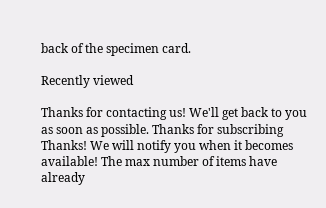back of the specimen card.

Recently viewed

Thanks for contacting us! We'll get back to you as soon as possible. Thanks for subscribing Thanks! We will notify you when it becomes available! The max number of items have already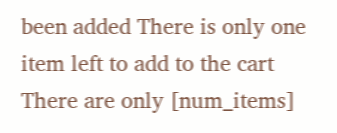been added There is only one item left to add to the cart There are only [num_items]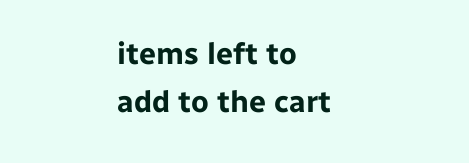items left to add to the cart